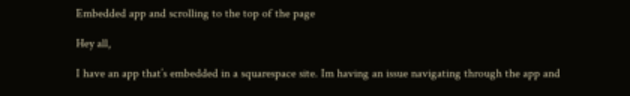Embedded app and scrolling to the top of the page

Hey all,

I have an app that’s embedded in a squarespace site. Im having an issue navigating through the app and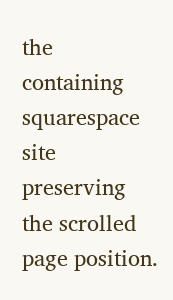the containing squarespace site preserving the scrolled page position.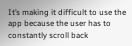It’s making it difficult to use the app because the user has to constantly scroll back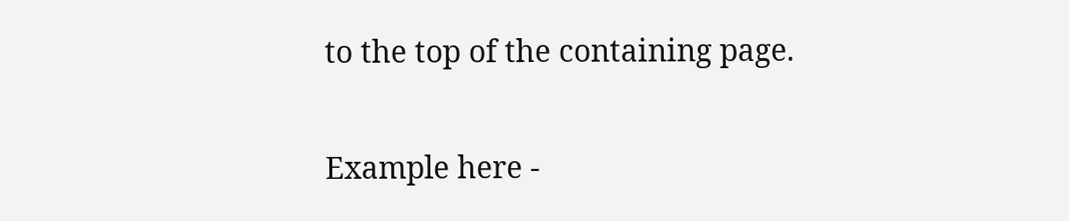to the top of the containing page.

Example here -